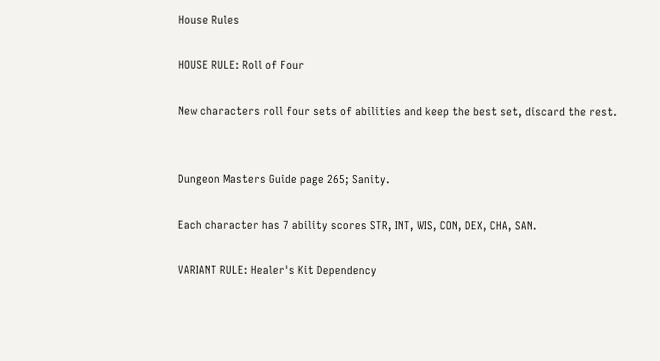House Rules

HOUSE RULE: Roll of Four

New characters roll four sets of abilities and keep the best set, discard the rest.


Dungeon Masters Guide page 265; Sanity.

Each character has 7 ability scores STR, INT, WIS, CON, DEX, CHA, SAN.

VARIANT RULE: Healer's Kit Dependency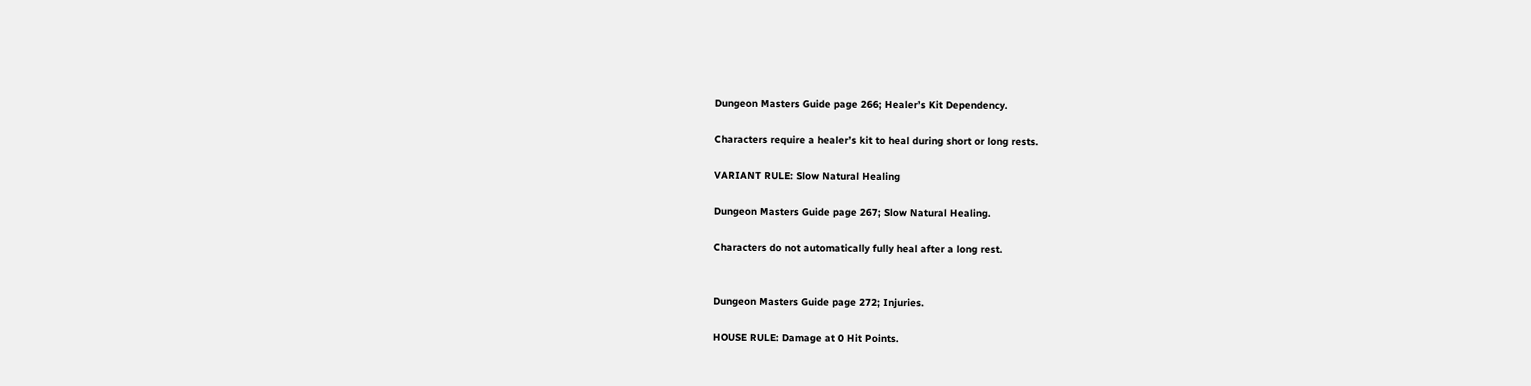Dungeon Masters Guide page 266; Healer’s Kit Dependency.

Characters require a healer’s kit to heal during short or long rests.

VARIANT RULE: Slow Natural Healing

Dungeon Masters Guide page 267; Slow Natural Healing.

Characters do not automatically fully heal after a long rest.


Dungeon Masters Guide page 272; Injuries.

HOUSE RULE: Damage at 0 Hit Points.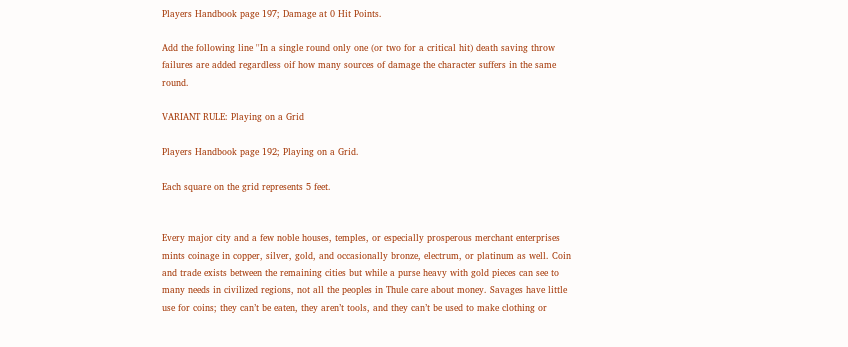Players Handbook page 197; Damage at 0 Hit Points.

Add the following line ''In a single round only one (or two for a critical hit) death saving throw failures are added regardless oif how many sources of damage the character suffers in the same round.

VARIANT RULE: Playing on a Grid

Players Handbook page 192; Playing on a Grid.

Each square on the grid represents 5 feet.


Every major city and a few noble houses, temples, or especially prosperous merchant enterprises mints coinage in copper, silver, gold, and occasionally bronze, electrum, or platinum as well. Coin and trade exists between the remaining cities but while a purse heavy with gold pieces can see to many needs in civilized regions, not all the peoples in Thule care about money. Savages have little use for coins; they can’t be eaten, they aren’t tools, and they can’t be used to make clothing or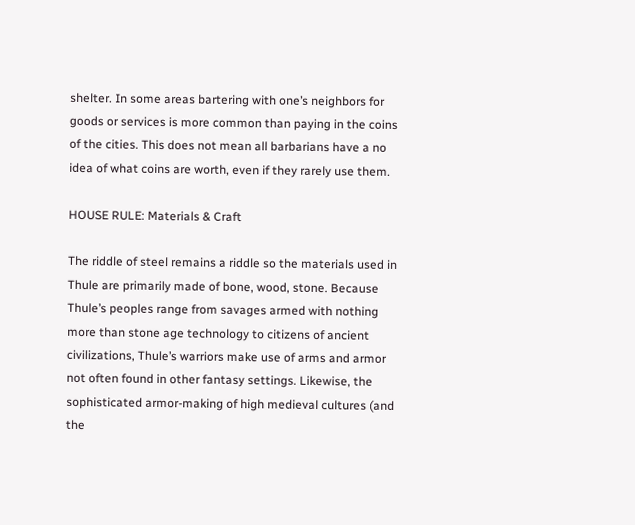shelter. In some areas bartering with one’s neighbors for goods or services is more common than paying in the coins of the cities. This does not mean all barbarians have a no idea of what coins are worth, even if they rarely use them.

HOUSE RULE: Materials & Craft

The riddle of steel remains a riddle so the materials used in Thule are primarily made of bone, wood, stone. Because Thule’s peoples range from savages armed with nothing more than stone age technology to citizens of ancient civilizations, Thule’s warriors make use of arms and armor not often found in other fantasy settings. Likewise, the sophisticated armor-making of high medieval cultures (and the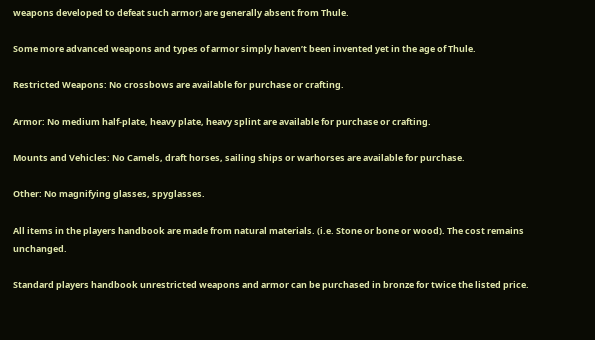weapons developed to defeat such armor) are generally absent from Thule.

Some more advanced weapons and types of armor simply haven’t been invented yet in the age of Thule.

Restricted Weapons: No crossbows are available for purchase or crafting.

Armor: No medium half-plate, heavy plate, heavy splint are available for purchase or crafting.

Mounts and Vehicles: No Camels, draft horses, sailing ships or warhorses are available for purchase.

Other: No magnifying glasses, spyglasses.

All items in the players handbook are made from natural materials. (i.e. Stone or bone or wood). The cost remains unchanged.

Standard players handbook unrestricted weapons and armor can be purchased in bronze for twice the listed price.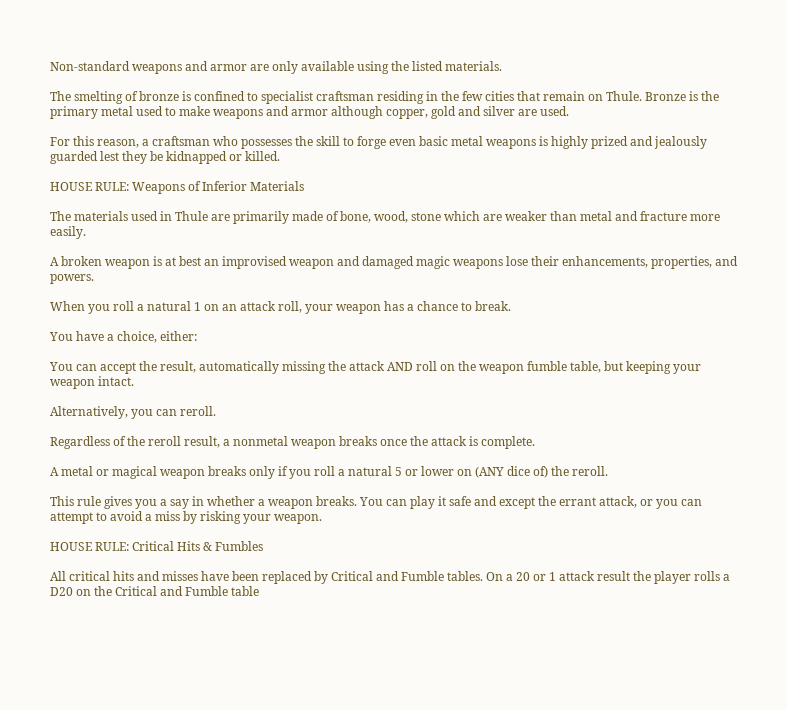Non-standard weapons and armor are only available using the listed materials.

The smelting of bronze is confined to specialist craftsman residing in the few cities that remain on Thule. Bronze is the primary metal used to make weapons and armor although copper, gold and silver are used.

For this reason, a craftsman who possesses the skill to forge even basic metal weapons is highly prized and jealously guarded lest they be kidnapped or killed.

HOUSE RULE: Weapons of Inferior Materials

The materials used in Thule are primarily made of bone, wood, stone which are weaker than metal and fracture more easily.

A broken weapon is at best an improvised weapon and damaged magic weapons lose their enhancements, properties, and powers.

When you roll a natural 1 on an attack roll, your weapon has a chance to break.

You have a choice, either:

You can accept the result, automatically missing the attack AND roll on the weapon fumble table, but keeping your weapon intact.

Alternatively, you can reroll.

Regardless of the reroll result, a nonmetal weapon breaks once the attack is complete.

A metal or magical weapon breaks only if you roll a natural 5 or lower on (ANY dice of) the reroll.

This rule gives you a say in whether a weapon breaks. You can play it safe and except the errant attack, or you can attempt to avoid a miss by risking your weapon.

HOUSE RULE: Critical Hits & Fumbles

All critical hits and misses have been replaced by Critical and Fumble tables. On a 20 or 1 attack result the player rolls a D20 on the Critical and Fumble table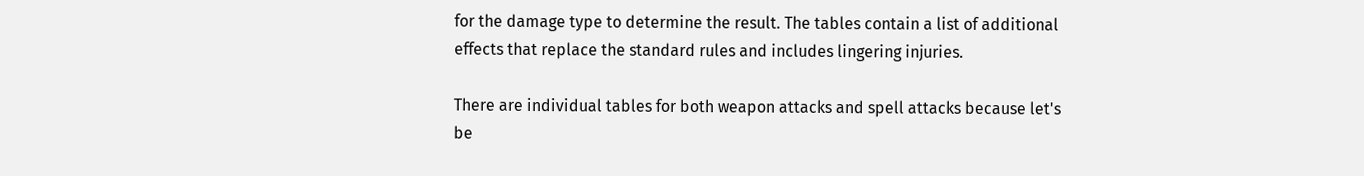for the damage type to determine the result. The tables contain a list of additional effects that replace the standard rules and includes lingering injuries.

There are individual tables for both weapon attacks and spell attacks because let's be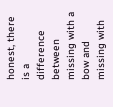honest, there is a difference between missing with a bow and missing with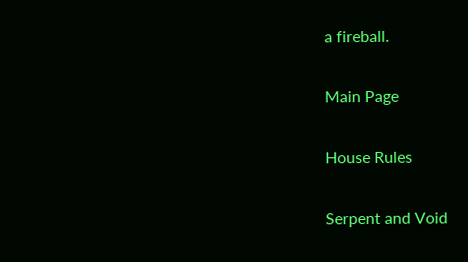a fireball.

Main Page

House Rules

Serpent and Void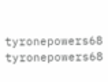tyronepowers68 tyronepowers68